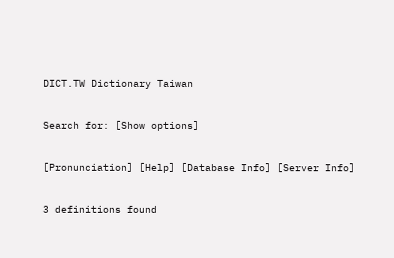DICT.TW Dictionary Taiwan

Search for: [Show options]

[Pronunciation] [Help] [Database Info] [Server Info]

3 definitions found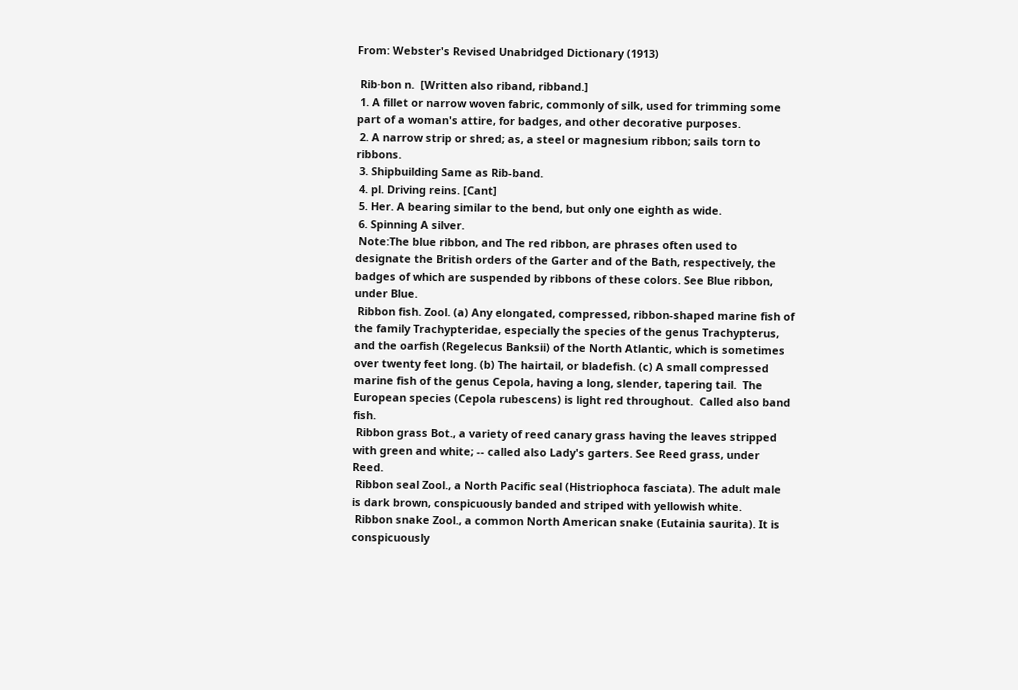From: Webster's Revised Unabridged Dictionary (1913)

 Rib·bon n.  [Written also riband, ribband.]
 1. A fillet or narrow woven fabric, commonly of silk, used for trimming some part of a woman's attire, for badges, and other decorative purposes.
 2. A narrow strip or shred; as, a steel or magnesium ribbon; sails torn to ribbons.
 3. Shipbuilding Same as Rib-band.
 4. pl. Driving reins. [Cant]
 5. Her. A bearing similar to the bend, but only one eighth as wide.
 6. Spinning A silver.
 Note:The blue ribbon, and The red ribbon, are phrases often used to designate the British orders of the Garter and of the Bath, respectively, the badges of which are suspended by ribbons of these colors. See Blue ribbon, under Blue.
 Ribbon fish. Zool. (a) Any elongated, compressed, ribbon-shaped marine fish of the family Trachypteridae, especially the species of the genus Trachypterus, and the oarfish (Regelecus Banksii) of the North Atlantic, which is sometimes over twenty feet long. (b) The hairtail, or bladefish. (c) A small compressed marine fish of the genus Cepola, having a long, slender, tapering tail.  The European species (Cepola rubescens) is light red throughout.  Called also band fish.
 Ribbon grass Bot., a variety of reed canary grass having the leaves stripped with green and white; -- called also Lady's garters. See Reed grass, under Reed.
 Ribbon seal Zool., a North Pacific seal (Histriophoca fasciata). The adult male is dark brown, conspicuously banded and striped with yellowish white.
 Ribbon snake Zool., a common North American snake (Eutainia saurita). It is conspicuously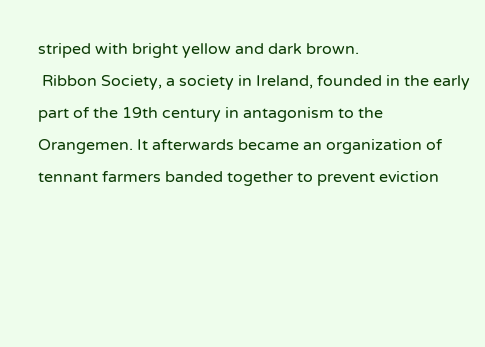striped with bright yellow and dark brown.
 Ribbon Society, a society in Ireland, founded in the early part of the 19th century in antagonism to the Orangemen. It afterwards became an organization of tennant farmers banded together to prevent eviction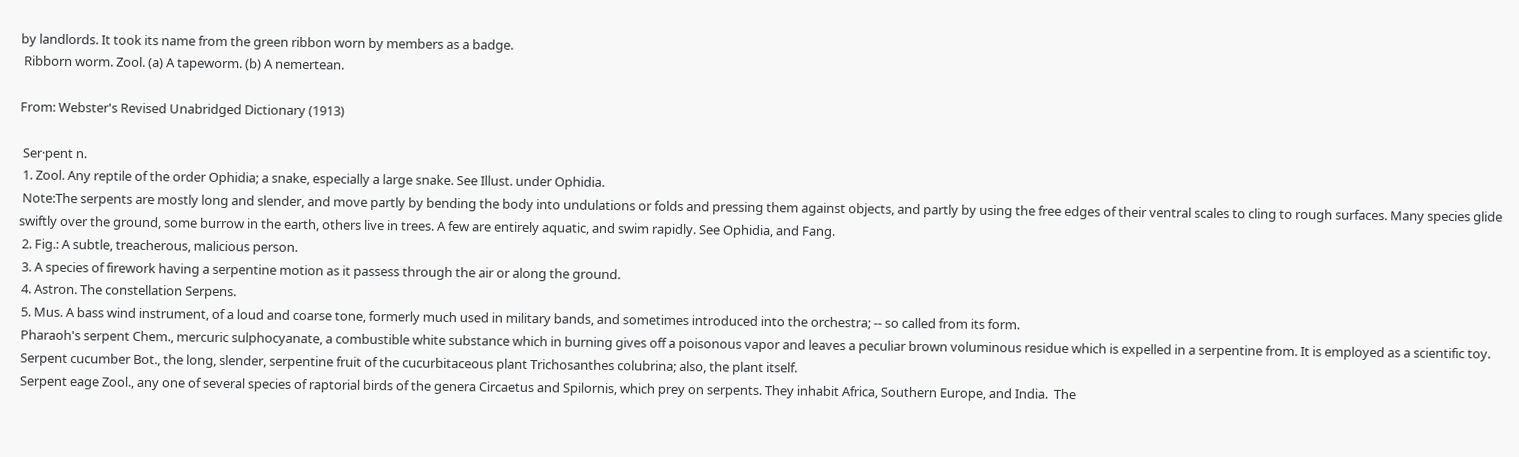by landlords. It took its name from the green ribbon worn by members as a badge.
 Ribborn worm. Zool. (a) A tapeworm. (b) A nemertean.

From: Webster's Revised Unabridged Dictionary (1913)

 Ser·pent n.
 1. Zool. Any reptile of the order Ophidia; a snake, especially a large snake. See Illust. under Ophidia.
 Note:The serpents are mostly long and slender, and move partly by bending the body into undulations or folds and pressing them against objects, and partly by using the free edges of their ventral scales to cling to rough surfaces. Many species glide swiftly over the ground, some burrow in the earth, others live in trees. A few are entirely aquatic, and swim rapidly. See Ophidia, and Fang.
 2. Fig.: A subtle, treacherous, malicious person.
 3. A species of firework having a serpentine motion as it passess through the air or along the ground.
 4. Astron. The constellation Serpens.
 5. Mus. A bass wind instrument, of a loud and coarse tone, formerly much used in military bands, and sometimes introduced into the orchestra; -- so called from its form.
 Pharaoh's serpent Chem., mercuric sulphocyanate, a combustible white substance which in burning gives off a poisonous vapor and leaves a peculiar brown voluminous residue which is expelled in a serpentine from. It is employed as a scientific toy.
 Serpent cucumber Bot., the long, slender, serpentine fruit of the cucurbitaceous plant Trichosanthes colubrina; also, the plant itself.
 Serpent eage Zool., any one of several species of raptorial birds of the genera Circaetus and Spilornis, which prey on serpents. They inhabit Africa, Southern Europe, and India.  The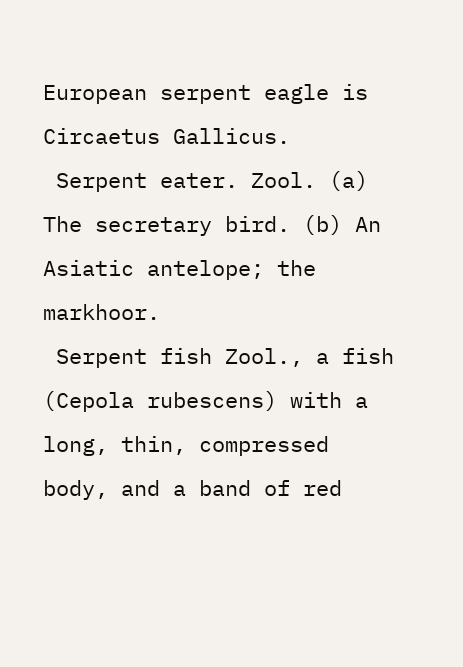European serpent eagle is Circaetus Gallicus.
 Serpent eater. Zool. (a) The secretary bird. (b) An Asiatic antelope; the markhoor.
 Serpent fish Zool., a fish (Cepola rubescens) with a long, thin, compressed body, and a band of red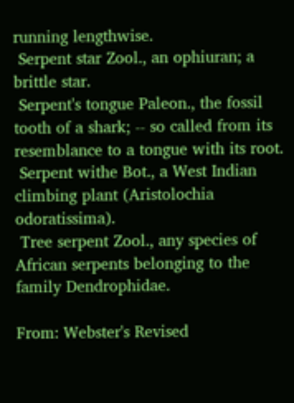running lengthwise.
 Serpent star Zool., an ophiuran; a brittle star.
 Serpent's tongue Paleon., the fossil tooth of a shark; -- so called from its resemblance to a tongue with its root.
 Serpent withe Bot., a West Indian climbing plant (Aristolochia odoratissima).
 Tree serpent Zool., any species of African serpents belonging to the family Dendrophidae.

From: Webster's Revised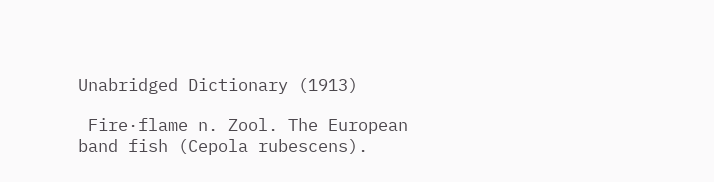Unabridged Dictionary (1913)

 Fire·flame n. Zool. The European band fish (Cepola rubescens).